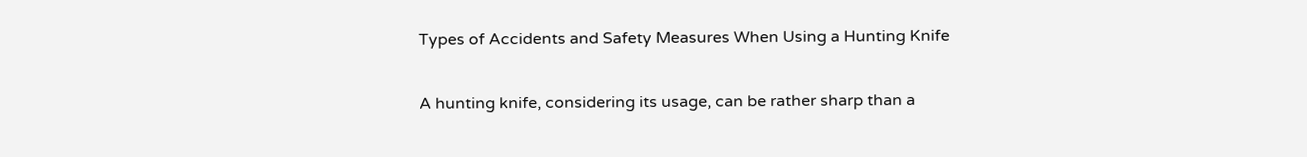Types of Accidents and Safety Measures When Using a Hunting Knife

A hunting knife, considering its usage, can be rather sharp than a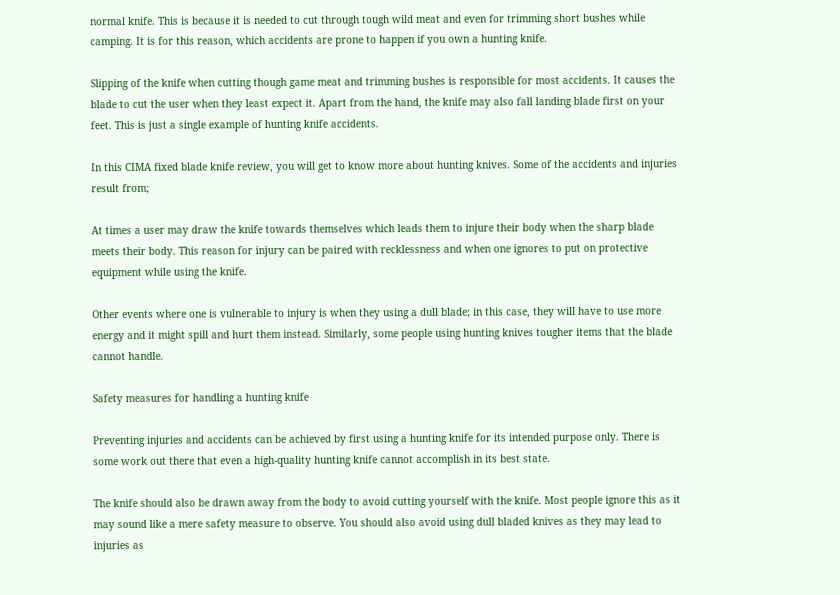normal knife. This is because it is needed to cut through tough wild meat and even for trimming short bushes while camping. It is for this reason, which accidents are prone to happen if you own a hunting knife.

Slipping of the knife when cutting though game meat and trimming bushes is responsible for most accidents. It causes the blade to cut the user when they least expect it. Apart from the hand, the knife may also fall landing blade first on your feet. This is just a single example of hunting knife accidents.

In this CIMA fixed blade knife review, you will get to know more about hunting knives. Some of the accidents and injuries result from;

At times a user may draw the knife towards themselves which leads them to injure their body when the sharp blade meets their body. This reason for injury can be paired with recklessness and when one ignores to put on protective equipment while using the knife.

Other events where one is vulnerable to injury is when they using a dull blade; in this case, they will have to use more energy and it might spill and hurt them instead. Similarly, some people using hunting knives tougher items that the blade cannot handle.

Safety measures for handling a hunting knife

Preventing injuries and accidents can be achieved by first using a hunting knife for its intended purpose only. There is some work out there that even a high-quality hunting knife cannot accomplish in its best state.

The knife should also be drawn away from the body to avoid cutting yourself with the knife. Most people ignore this as it may sound like a mere safety measure to observe. You should also avoid using dull bladed knives as they may lead to injuries as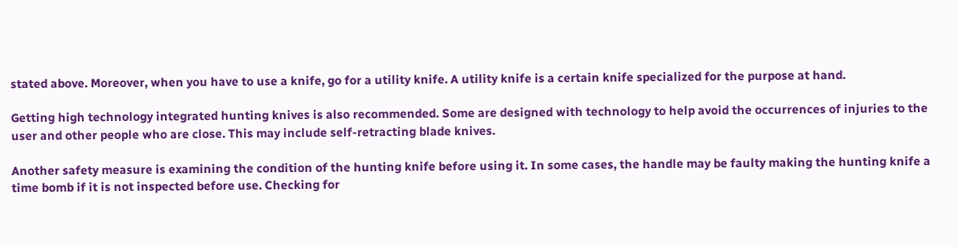stated above. Moreover, when you have to use a knife, go for a utility knife. A utility knife is a certain knife specialized for the purpose at hand.

Getting high technology integrated hunting knives is also recommended. Some are designed with technology to help avoid the occurrences of injuries to the user and other people who are close. This may include self-retracting blade knives.

Another safety measure is examining the condition of the hunting knife before using it. In some cases, the handle may be faulty making the hunting knife a time bomb if it is not inspected before use. Checking for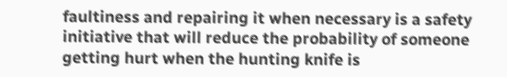faultiness and repairing it when necessary is a safety initiative that will reduce the probability of someone getting hurt when the hunting knife is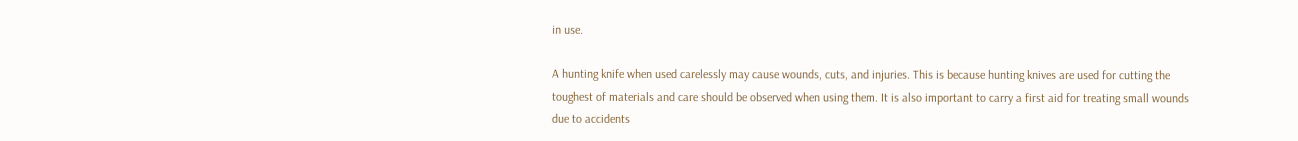in use.

A hunting knife when used carelessly may cause wounds, cuts, and injuries. This is because hunting knives are used for cutting the toughest of materials and care should be observed when using them. It is also important to carry a first aid for treating small wounds due to accidents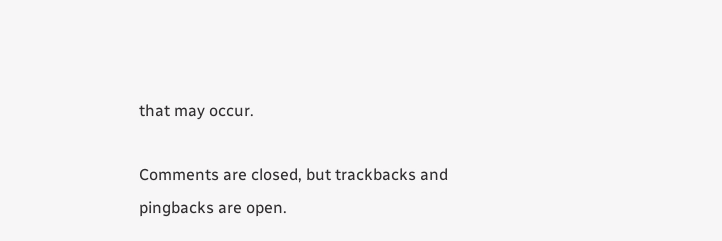that may occur.

Comments are closed, but trackbacks and pingbacks are open.